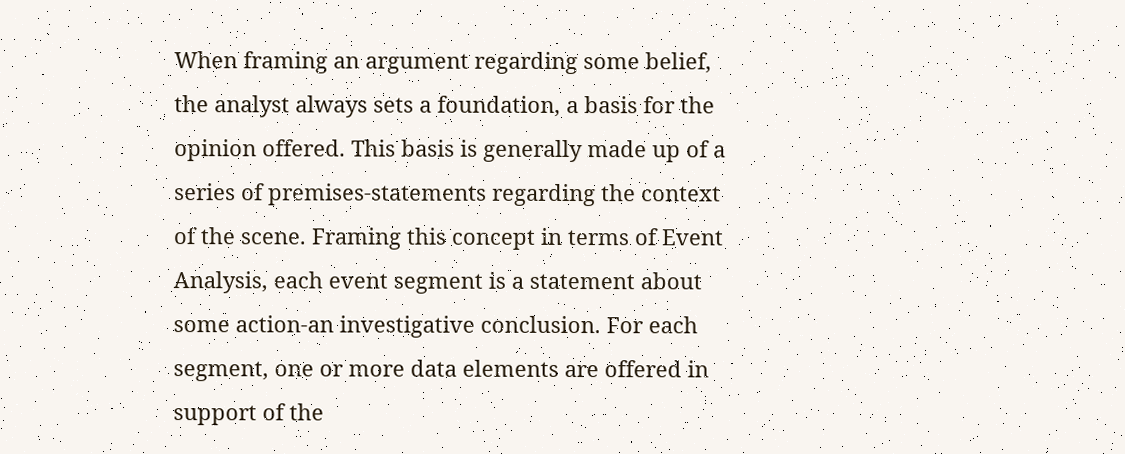When framing an argument regarding some belief, the analyst always sets a foundation, a basis for the opinion offered. This basis is generally made up of a series of premises-statements regarding the context of the scene. Framing this concept in terms of Event Analysis, each event segment is a statement about some action-an investigative conclusion. For each segment, one or more data elements are offered in support of the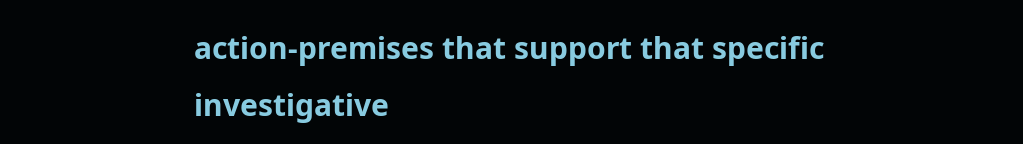action-premises that support that specific investigative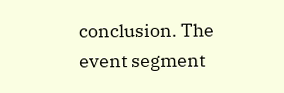conclusion. The event segment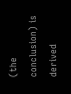(the conclusion) is derived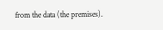from the data (the premises).